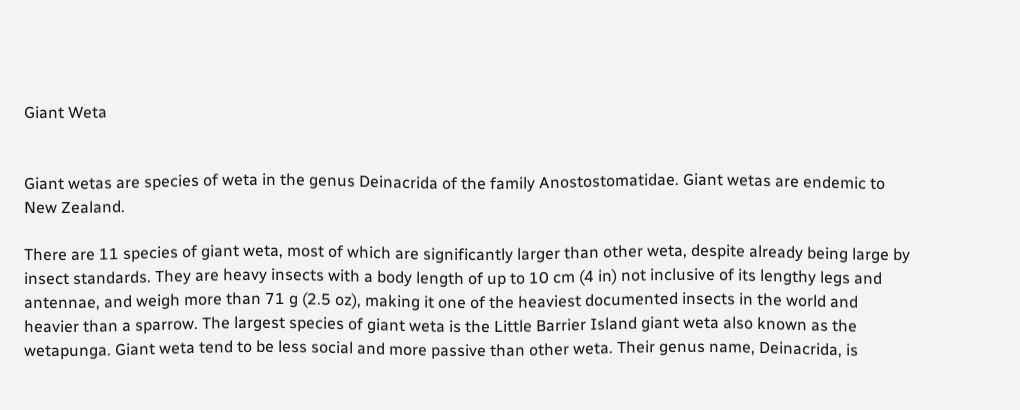Giant Weta


Giant wetas are species of weta in the genus Deinacrida of the family Anostostomatidae. Giant wetas are endemic to New Zealand.

There are 11 species of giant weta, most of which are significantly larger than other weta, despite already being large by insect standards. They are heavy insects with a body length of up to 10 cm (4 in) not inclusive of its lengthy legs and antennae, and weigh more than 71 g (2.5 oz), making it one of the heaviest documented insects in the world and heavier than a sparrow. The largest species of giant weta is the Little Barrier Island giant weta also known as the wetapunga. Giant weta tend to be less social and more passive than other weta. Their genus name, Deinacrida, is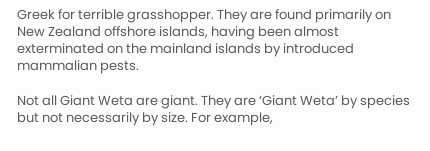Greek for terrible grasshopper. They are found primarily on New Zealand offshore islands, having been almost exterminated on the mainland islands by introduced mammalian pests.

Not all Giant Weta are giant. They are ‘Giant Weta’ by species but not necessarily by size. For example,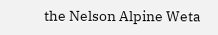the Nelson Alpine Weta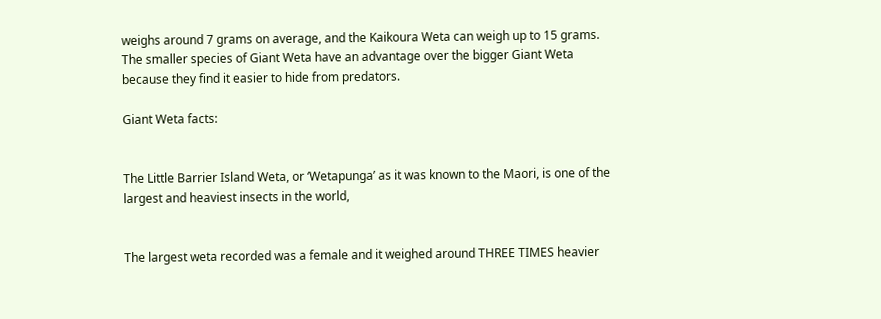weighs around 7 grams on average, and the Kaikoura Weta can weigh up to 15 grams. The smaller species of Giant Weta have an advantage over the bigger Giant Weta because they find it easier to hide from predators.

Giant Weta facts:


The Little Barrier Island Weta, or ‘Wetapunga’ as it was known to the Maori, is one of the largest and heaviest insects in the world,


The largest weta recorded was a female and it weighed around THREE TIMES heavier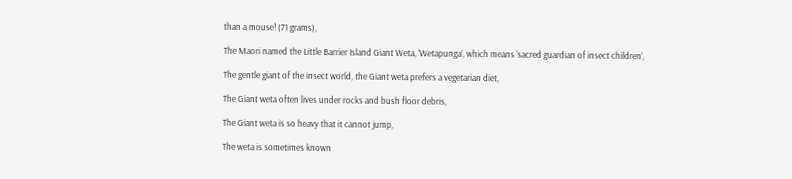than a mouse! (71 grams),

The Maori named the Little Barrier Island Giant Weta, ‘Wetapunga’, which means ‘sacred guardian of insect children’,

The gentle giant of the insect world, the Giant weta prefers a vegetarian diet,

The Giant weta often lives under rocks and bush floor debris,

The Giant weta is so heavy that it cannot jump,

The weta is sometimes known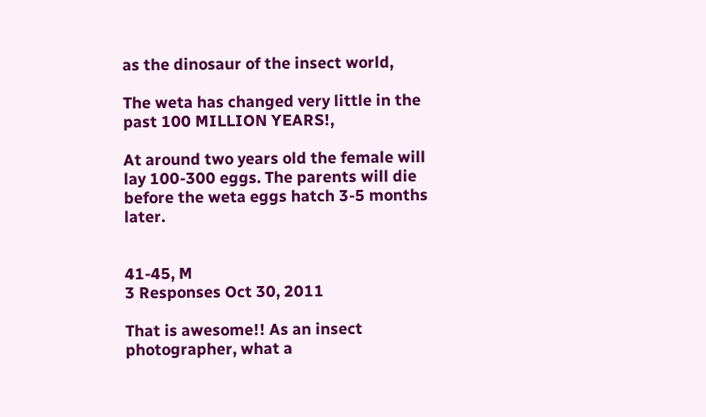as the dinosaur of the insect world,

The weta has changed very little in the past 100 MILLION YEARS!,

At around two years old the female will lay 100-300 eggs. The parents will die before the weta eggs hatch 3-5 months later.


41-45, M
3 Responses Oct 30, 2011

That is awesome!! As an insect photographer, what a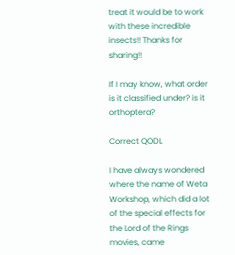treat it would be to work with these incredible insects!! Thanks for sharing!!

If I may know, what order is it classified under? is it orthoptera?

Correct QODL

I have always wondered where the name of Weta Workshop, which did a lot of the special effects for the Lord of the Rings movies, came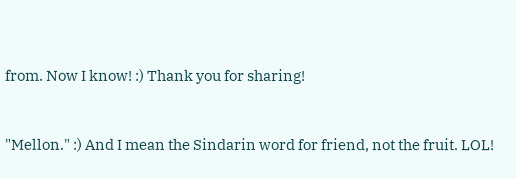from. Now I know! :) Thank you for sharing!


"Mellon." :) And I mean the Sindarin word for friend, not the fruit. LOL!